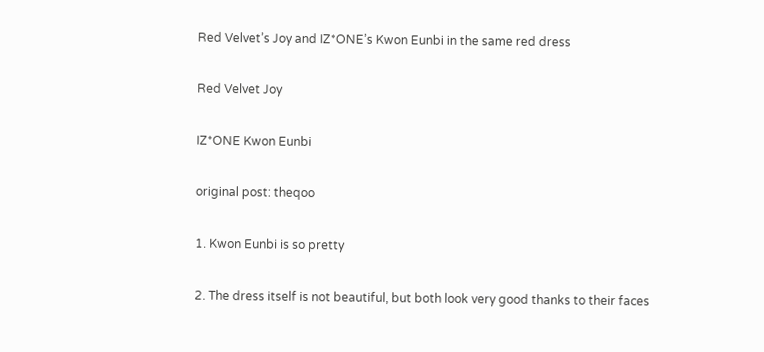Red Velvet’s Joy and IZ*ONE’s Kwon Eunbi in the same red dress

Red Velvet Joy

IZ*ONE Kwon Eunbi

original post: theqoo

1. Kwon Eunbi is so pretty

2. The dress itself is not beautiful, but both look very good thanks to their faces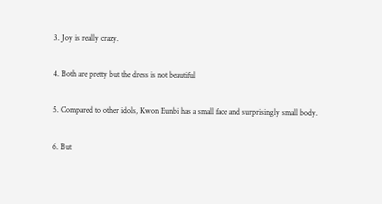3. Joy is really crazy.

4. Both are pretty but the dress is not beautiful

5. Compared to other idols, Kwon Eunbi has a small face and surprisingly small body.

6. But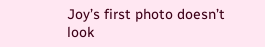Joy’s first photo doesn’t look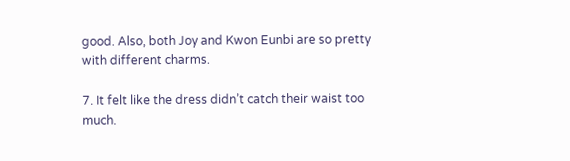good. Also, both Joy and Kwon Eunbi are so pretty with different charms.

7. It felt like the dress didn’t catch their waist too much.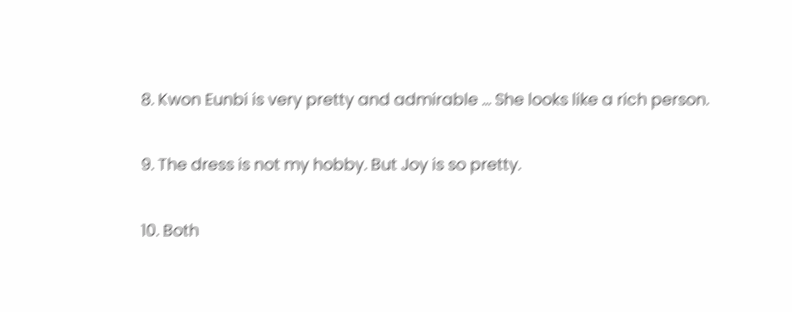8. Kwon Eunbi is very pretty and admirable … She looks like a rich person.

9. The dress is not my hobby. But Joy is so pretty.

10. Both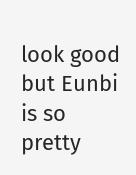look good but Eunbi is so pretty